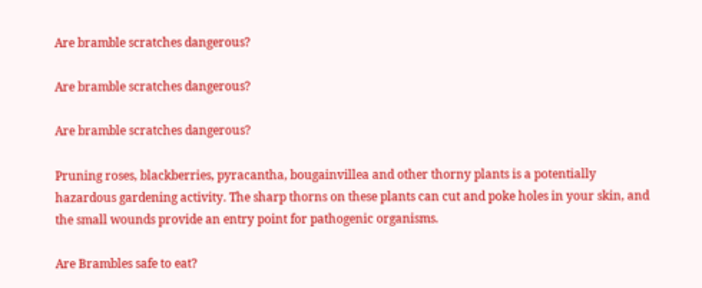Are bramble scratches dangerous?

Are bramble scratches dangerous?

Are bramble scratches dangerous?

Pruning roses, blackberries, pyracantha, bougainvillea and other thorny plants is a potentially hazardous gardening activity. The sharp thorns on these plants can cut and poke holes in your skin, and the small wounds provide an entry point for pathogenic organisms.

Are Brambles safe to eat?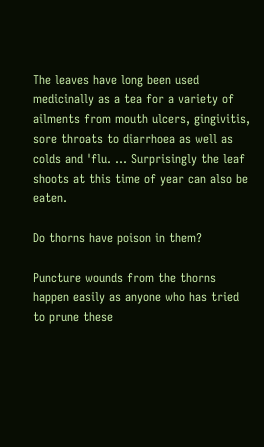The leaves have long been used medicinally as a tea for a variety of ailments from mouth ulcers, gingivitis, sore throats to diarrhoea as well as colds and 'flu. ... Surprisingly the leaf shoots at this time of year can also be eaten.

Do thorns have poison in them?

Puncture wounds from the thorns happen easily as anyone who has tried to prune these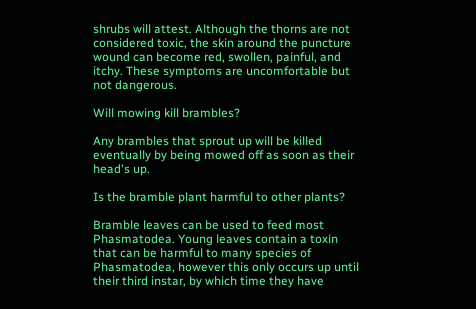shrubs will attest. Although the thorns are not considered toxic, the skin around the puncture wound can become red, swollen, painful, and itchy. These symptoms are uncomfortable but not dangerous.

Will mowing kill brambles?

Any brambles that sprout up will be killed eventually by being mowed off as soon as their head's up.

Is the bramble plant harmful to other plants?

Bramble leaves can be used to feed most Phasmatodea. Young leaves contain a toxin that can be harmful to many species of Phasmatodea, however this only occurs up until their third instar, by which time they have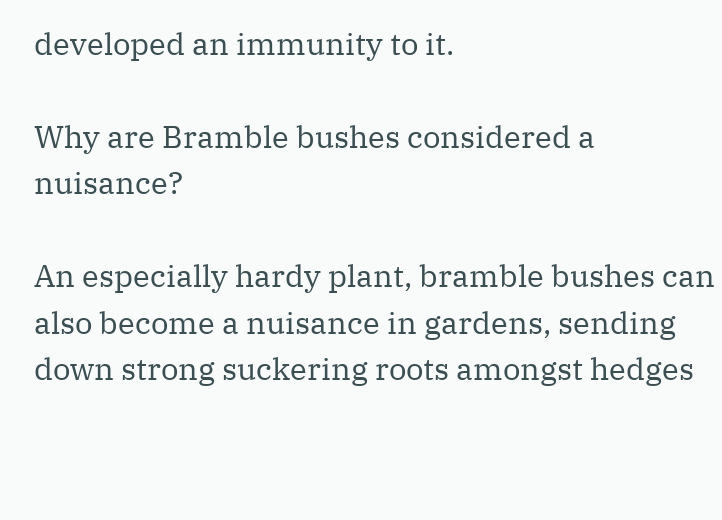developed an immunity to it.

Why are Bramble bushes considered a nuisance?

An especially hardy plant, bramble bushes can also become a nuisance in gardens, sending down strong suckering roots amongst hedges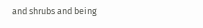and shrubs and being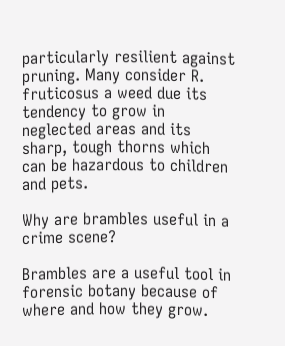particularly resilient against pruning. Many consider R. fruticosus a weed due its tendency to grow in neglected areas and its sharp, tough thorns which can be hazardous to children and pets.

Why are brambles useful in a crime scene?

Brambles are a useful tool in forensic botany because of where and how they grow.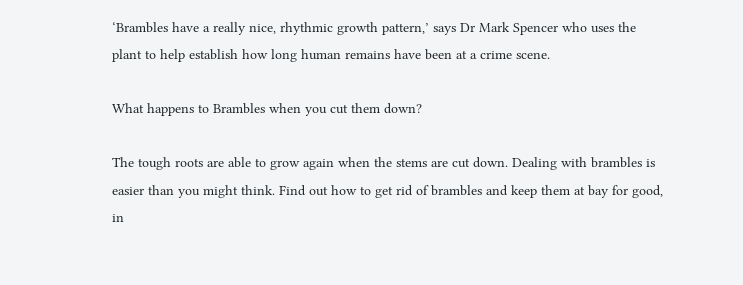‘Brambles have a really nice, rhythmic growth pattern,’ says Dr Mark Spencer who uses the plant to help establish how long human remains have been at a crime scene.

What happens to Brambles when you cut them down?

The tough roots are able to grow again when the stems are cut down. Dealing with brambles is easier than you might think. Find out how to get rid of brambles and keep them at bay for good, in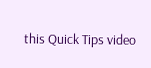this Quick Tips video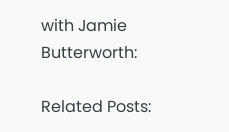with Jamie Butterworth:

Related Posts: